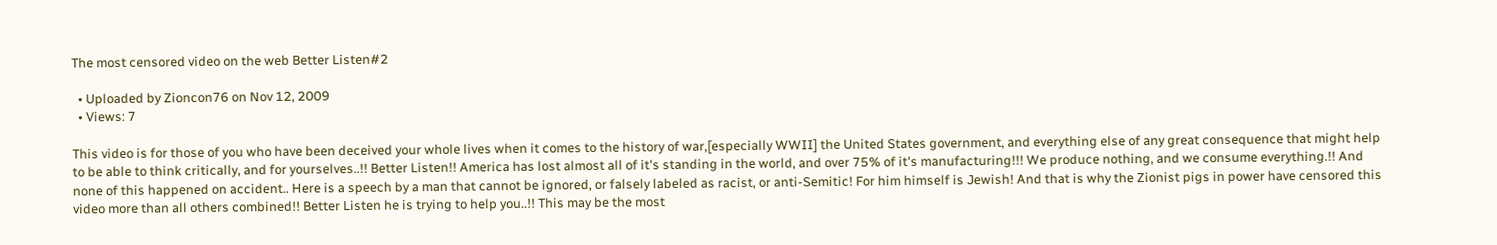The most censored video on the web Better Listen#2

  • Uploaded by Zioncon76 on Nov 12, 2009
  • Views: 7

This video is for those of you who have been deceived your whole lives when it comes to the history of war,[especially WWII] the United States government, and everything else of any great consequence that might help to be able to think critically, and for yourselves..!! Better Listen!! America has lost almost all of it's standing in the world, and over 75% of it's manufacturing!!! We produce nothing, and we consume everything.!! And none of this happened on accident.. Here is a speech by a man that cannot be ignored, or falsely labeled as racist, or anti-Semitic! For him himself is Jewish! And that is why the Zionist pigs in power have censored this video more than all others combined!! Better Listen he is trying to help you..!! This may be the most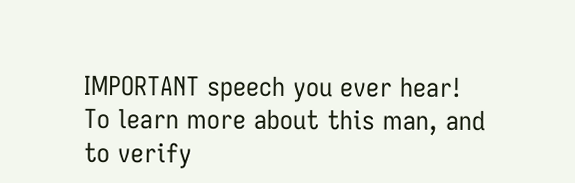IMPORTANT speech you ever hear! To learn more about this man, and to verify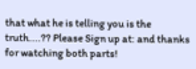that what he is telling you is the truth....?? Please Sign up at: and thanks for watching both parts!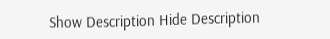Show Description Hide Description